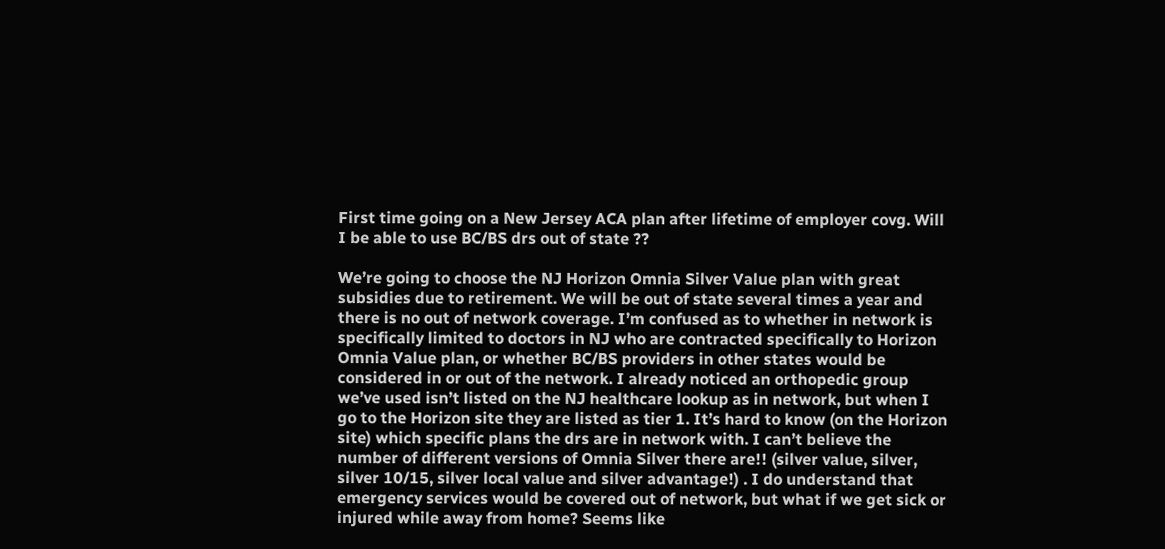First time going on a New Jersey ACA plan after lifetime of employer covg. Will I be able to use BC/BS drs out of state ??

We’re going to choose the NJ Horizon Omnia Silver Value plan with great subsidies due to retirement. We will be out of state several times a year and there is no out of network coverage. I’m confused as to whether in network is specifically limited to doctors in NJ who are contracted specifically to Horizon Omnia Value plan, or whether BC/BS providers in other states would be considered in or out of the network. I already noticed an orthopedic group we’ve used isn’t listed on the NJ healthcare lookup as in network, but when I go to the Horizon site they are listed as tier 1. It’s hard to know (on the Horizon site) which specific plans the drs are in network with. I can’t believe the number of different versions of Omnia Silver there are!! (silver value, silver, silver 10/15, silver local value and silver advantage!) . I do understand that emergency services would be covered out of network, but what if we get sick or injured while away from home? Seems like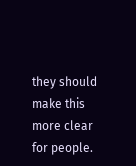they should make this more clear for people.